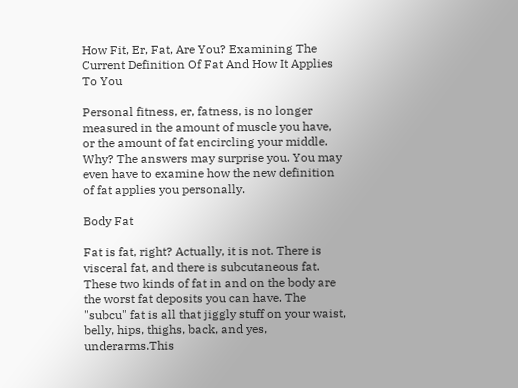How Fit, Er, Fat, Are You? Examining The Current Definition Of Fat And How It Applies To You

Personal fitness, er, fatness, is no longer measured in the amount of muscle you have, or the amount of fat encircling your middle. Why? The answers may surprise you. You may even have to examine how the new definition of fat applies you personally.

Body Fat

Fat is fat, right? Actually, it is not. There is visceral fat, and there is subcutaneous fat. These two kinds of fat in and on the body are the worst fat deposits you can have. The "subcu" fat is all that jiggly stuff on your waist, belly, hips, thighs, back, and yes, underarms.This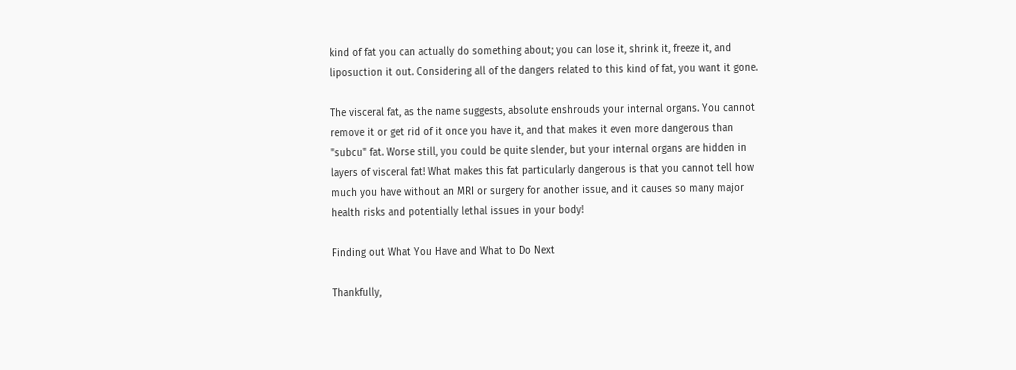kind of fat you can actually do something about; you can lose it, shrink it, freeze it, and liposuction it out. Considering all of the dangers related to this kind of fat, you want it gone.

The visceral fat, as the name suggests, absolute enshrouds your internal organs. You cannot remove it or get rid of it once you have it, and that makes it even more dangerous than "subcu" fat. Worse still, you could be quite slender, but your internal organs are hidden in layers of visceral fat! What makes this fat particularly dangerous is that you cannot tell how much you have without an MRI or surgery for another issue, and it causes so many major health risks and potentially lethal issues in your body!

Finding out What You Have and What to Do Next

Thankfully,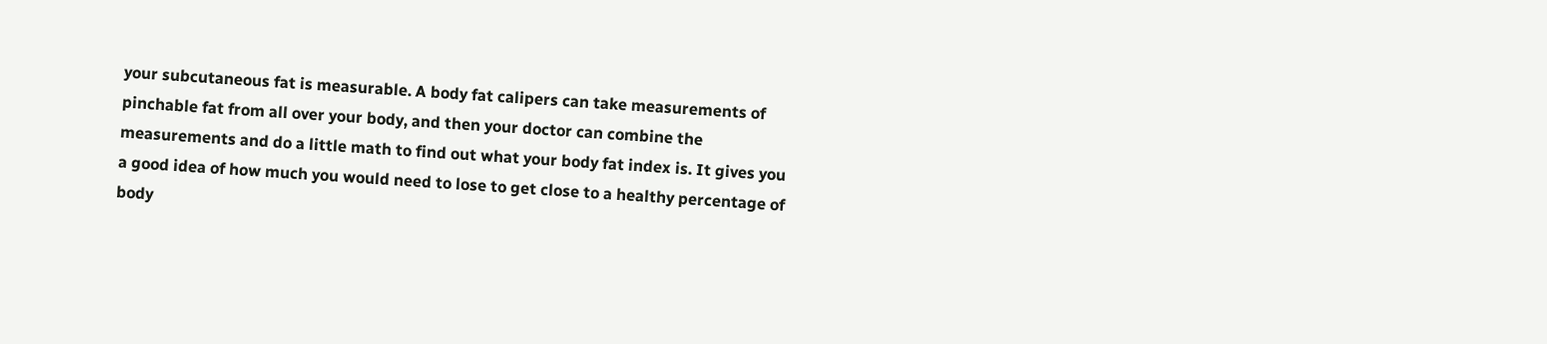your subcutaneous fat is measurable. A body fat calipers can take measurements of pinchable fat from all over your body, and then your doctor can combine the measurements and do a little math to find out what your body fat index is. It gives you a good idea of how much you would need to lose to get close to a healthy percentage of body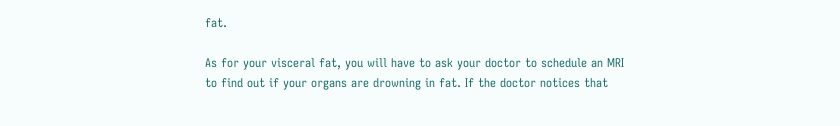fat.

As for your visceral fat, you will have to ask your doctor to schedule an MRI to find out if your organs are drowning in fat. If the doctor notices that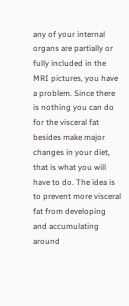any of your internal organs are partially or fully included in the MRI pictures, you have a problem. Since there is nothing you can do for the visceral fat besides make major changes in your diet, that is what you will have to do. The idea is to prevent more visceral fat from developing and accumulating around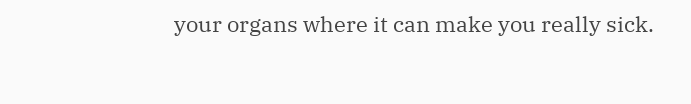your organs where it can make you really sick.